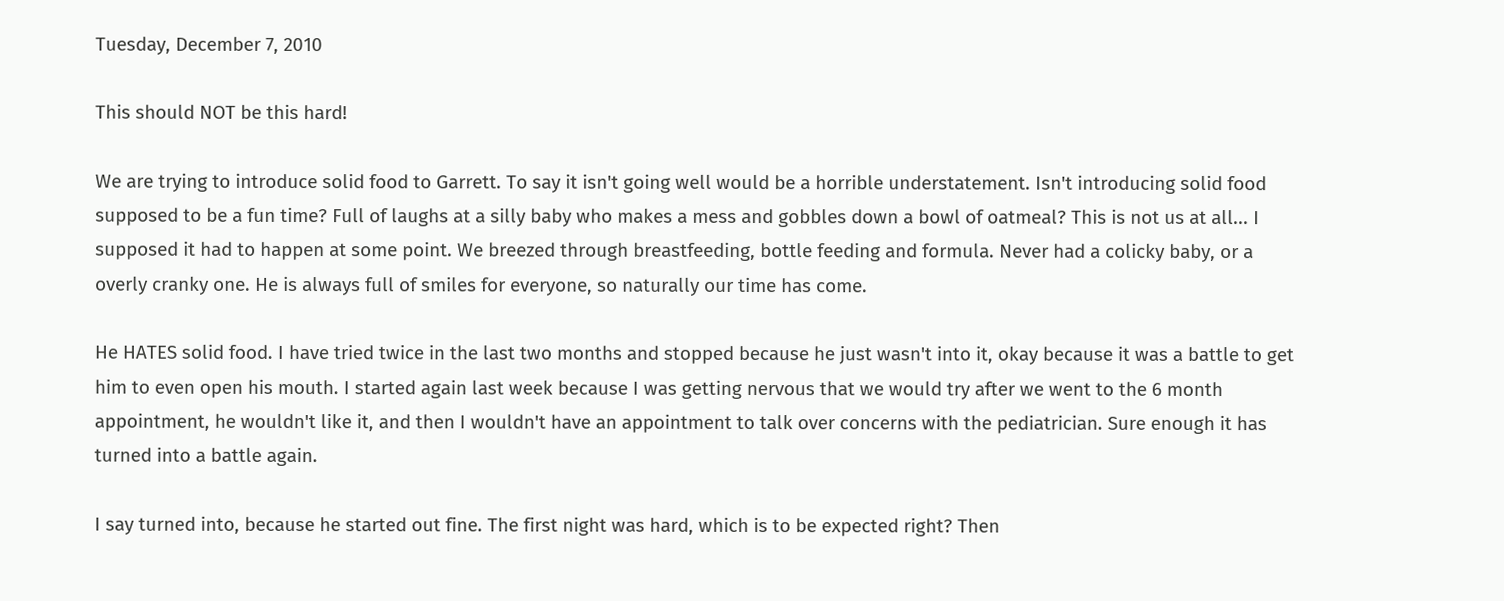Tuesday, December 7, 2010

This should NOT be this hard!

We are trying to introduce solid food to Garrett. To say it isn't going well would be a horrible understatement. Isn't introducing solid food supposed to be a fun time? Full of laughs at a silly baby who makes a mess and gobbles down a bowl of oatmeal? This is not us at all... I supposed it had to happen at some point. We breezed through breastfeeding, bottle feeding and formula. Never had a colicky baby, or a overly cranky one. He is always full of smiles for everyone, so naturally our time has come.

He HATES solid food. I have tried twice in the last two months and stopped because he just wasn't into it, okay because it was a battle to get him to even open his mouth. I started again last week because I was getting nervous that we would try after we went to the 6 month appointment, he wouldn't like it, and then I wouldn't have an appointment to talk over concerns with the pediatrician. Sure enough it has turned into a battle again.

I say turned into, because he started out fine. The first night was hard, which is to be expected right? Then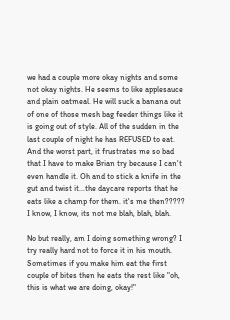we had a couple more okay nights and some not okay nights. He seems to like applesauce and plain oatmeal. He will suck a banana out of one of those mesh bag feeder things like it is going out of style. All of the sudden in the last couple of night he has REFUSED to eat. And the worst part, it frustrates me so bad that I have to make Brian try because I can't even handle it. Oh and to stick a knife in the gut and twist it...the daycare reports that he eats like a champ for them. it's me then????? I know, I know, its not me blah, blah, blah.

No but really, am I doing something wrong? I try really hard not to force it in his mouth. Sometimes if you make him eat the first couple of bites then he eats the rest like "oh, this is what we are doing, okay!"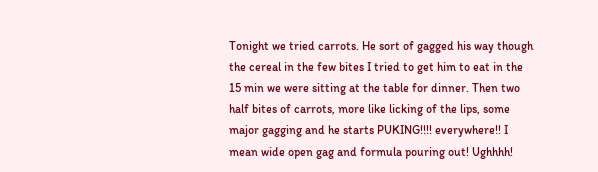Tonight we tried carrots. He sort of gagged his way though the cereal in the few bites I tried to get him to eat in the 15 min we were sitting at the table for dinner. Then two half bites of carrots, more like licking of the lips, some major gagging and he starts PUKING!!!! everywhere!! I mean wide open gag and formula pouring out! Ughhhh!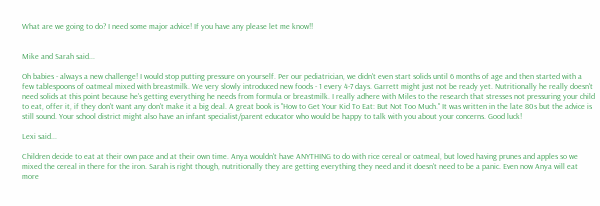What are we going to do? I need some major advice! If you have any please let me know!!


Mike and Sarah said...

Oh babies - always a new challenge! I would stop putting pressure on yourself. Per our pediatrician, we didn't even start solids until 6 months of age and then started with a few tablespoons of oatmeal mixed with breastmilk. We very slowly introduced new foods - 1 every 4-7 days. Garrett might just not be ready yet. Nutritionally he really doesn't need solids at this point because he's getting everything he needs from formula or breastmilk. I really adhere with Miles to the research that stresses not pressuring your child to eat, offer it, if they don't want any don't make it a big deal. A great book is "How to Get Your Kid To Eat: But Not Too Much." It was written in the late 80s but the advice is still sound. Your school district might also have an infant specialist/parent educator who would be happy to talk with you about your concerns. Good luck!

Lexi said...

Children decide to eat at their own pace and at their own time. Anya wouldn't have ANYTHING to do with rice cereal or oatmeal, but loved having prunes and apples so we mixed the cereal in there for the iron. Sarah is right though, nutritionally they are getting everything they need and it doesn't need to be a panic. Even now Anya will eat more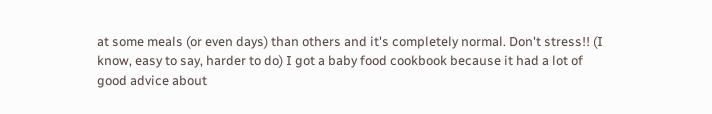at some meals (or even days) than others and it's completely normal. Don't stress!! (I know, easy to say, harder to do) I got a baby food cookbook because it had a lot of good advice about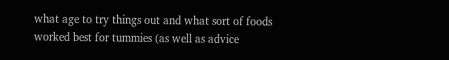what age to try things out and what sort of foods worked best for tummies (as well as advice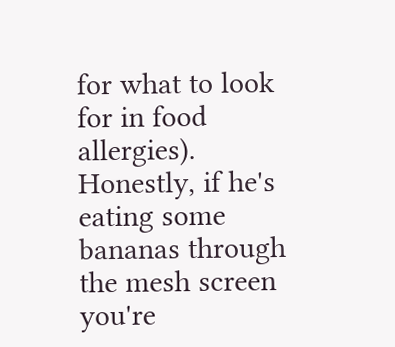for what to look for in food allergies). Honestly, if he's eating some bananas through the mesh screen you're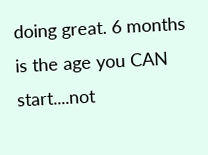doing great. 6 months is the age you CAN start....not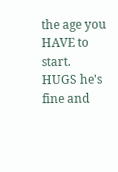the age you HAVE to start. HUGS he's fine and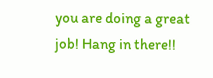you are doing a great job! Hang in there!!